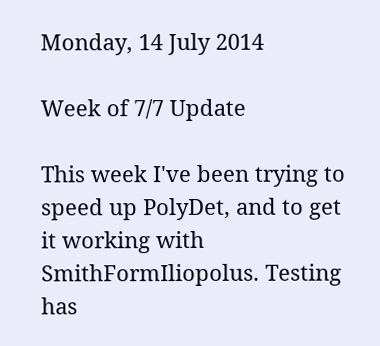Monday, 14 July 2014

Week of 7/7 Update

This week I've been trying to speed up PolyDet, and to get it working with SmithFormIliopolus. Testing has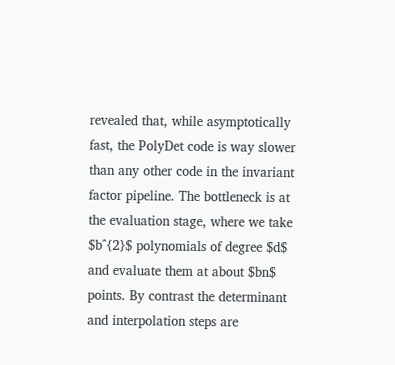revealed that, while asymptotically fast, the PolyDet code is way slower than any other code in the invariant factor pipeline. The bottleneck is at the evaluation stage, where we take $b^{2}$ polynomials of degree $d$ and evaluate them at about $bn$ points. By contrast the determinant and interpolation steps are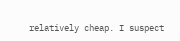relatively cheap. I suspect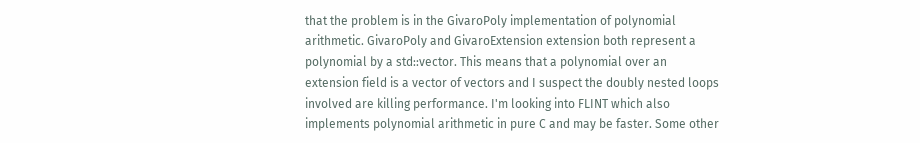that the problem is in the GivaroPoly implementation of polynomial arithmetic. GivaroPoly and GivaroExtension extension both represent a polynomial by a std::vector. This means that a polynomial over an extension field is a vector of vectors and I suspect the doubly nested loops involved are killing performance. I'm looking into FLINT which also implements polynomial arithmetic in pure C and may be faster. Some other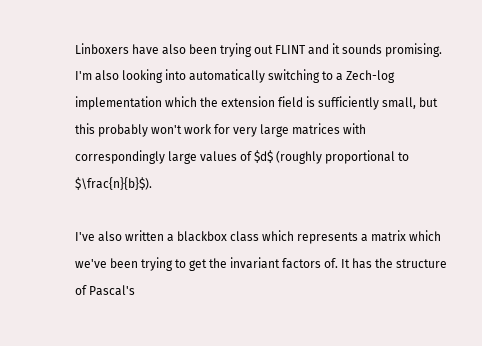Linboxers have also been trying out FLINT and it sounds promising. I'm also looking into automatically switching to a Zech-log implementation which the extension field is sufficiently small, but this probably won't work for very large matrices with correspondingly large values of $d$ (roughly proportional to $\frac{n}{b}$).

I've also written a blackbox class which represents a matrix which we've been trying to get the invariant factors of. It has the structure of Pascal's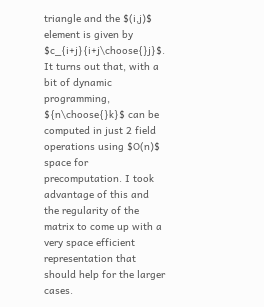triangle and the $(i,j)$ element is given by $c_{i+j}{i+j\choose{}j}$. It turns out that, with a bit of dynamic programming, ${n\choose{}k}$ can be computed in just 2 field operations using $O(n)$ space for precomputation. I took advantage of this and the regularity of the matrix to come up with a very space efficient representation that should help for the larger cases.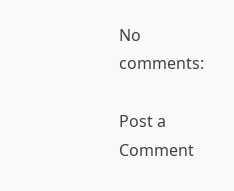No comments:

Post a Comment